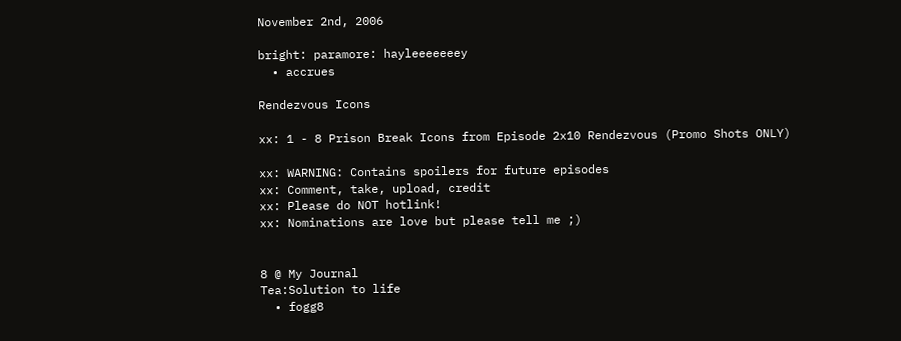November 2nd, 2006

bright: paramore: hayleeeeeeey
  • accrues

Rendezvous Icons

xx: 1 - 8 Prison Break Icons from Episode 2x10 Rendezvous (Promo Shots ONLY)

xx: WARNING: Contains spoilers for future episodes
xx: Comment, take, upload, credit
xx: Please do NOT hotlink!
xx: Nominations are love but please tell me ;)


8 @ My Journal
Tea:Solution to life
  • fogg8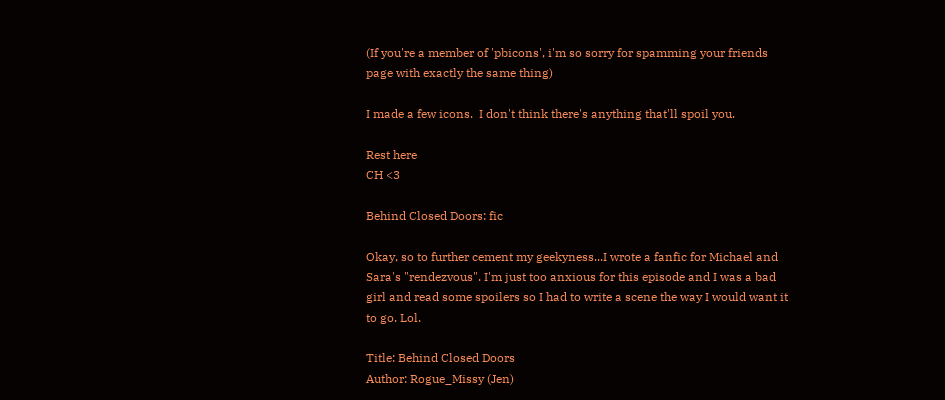(If you're a member of 'pbicons', i'm so sorry for spamming your friends page with exactly the same thing)

I made a few icons.  I don't think there's anything that'll spoil you.

Rest here
CH <3

Behind Closed Doors: fic

Okay, so to further cement my geekyness...I wrote a fanfic for Michael and Sara's "rendezvous". I'm just too anxious for this episode and I was a bad girl and read some spoilers so I had to write a scene the way I would want it to go. Lol.

Title: Behind Closed Doors
Author: Rogue_Missy (Jen)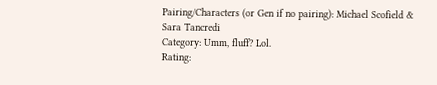Pairing/Characters (or Gen if no pairing): Michael Scofield & Sara Tancredi
Category: Umm, fluff? Lol.
Rating: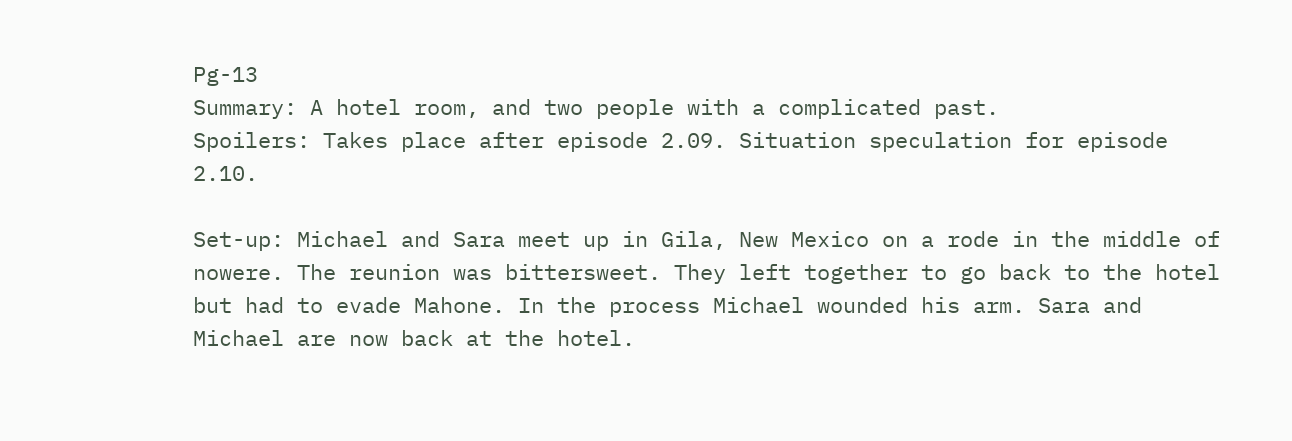Pg-13
Summary: A hotel room, and two people with a complicated past.
Spoilers: Takes place after episode 2.09. Situation speculation for episode 2.10.

Set-up: Michael and Sara meet up in Gila, New Mexico on a rode in the middle of nowere. The reunion was bittersweet. They left together to go back to the hotel but had to evade Mahone. In the process Michael wounded his arm. Sara and Michael are now back at the hotel.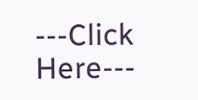---Click Here---